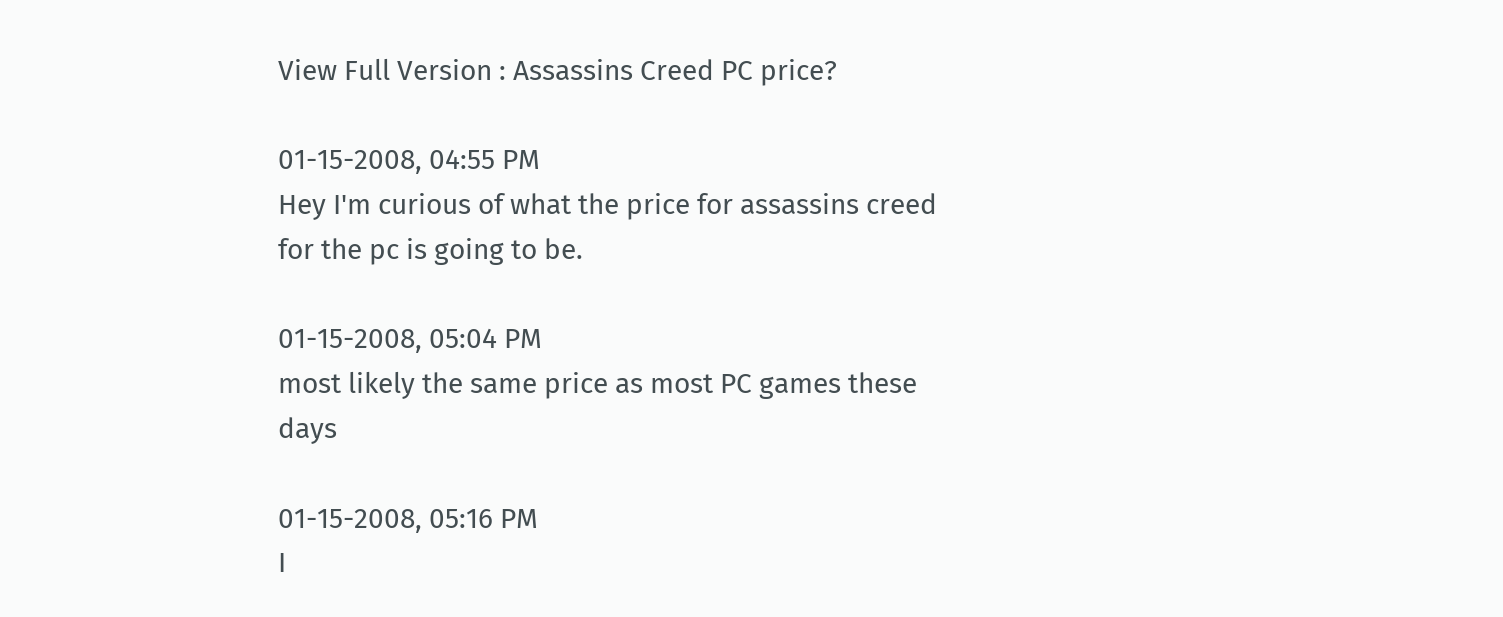View Full Version : Assassins Creed PC price?

01-15-2008, 04:55 PM
Hey I'm curious of what the price for assassins creed for the pc is going to be.

01-15-2008, 05:04 PM
most likely the same price as most PC games these days

01-15-2008, 05:16 PM
I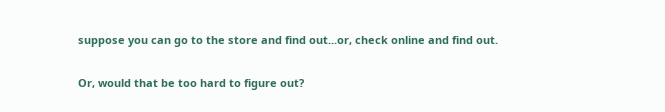suppose you can go to the store and find out...or, check online and find out.

Or, would that be too hard to figure out?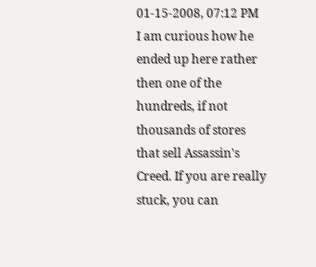01-15-2008, 07:12 PM
I am curious how he ended up here rather then one of the hundreds, if not thousands of stores that sell Assassin's Creed. If you are really stuck, you can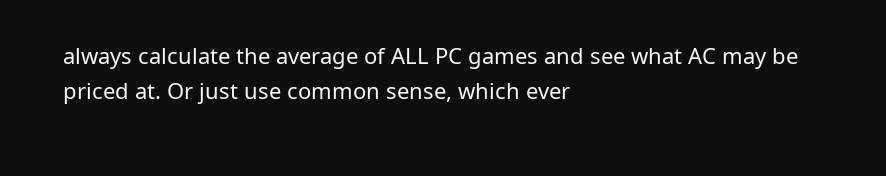always calculate the average of ALL PC games and see what AC may be priced at. Or just use common sense, which ever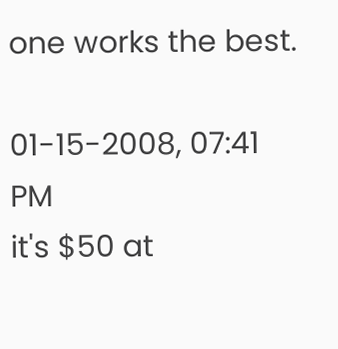one works the best.

01-15-2008, 07:41 PM
it's $50 at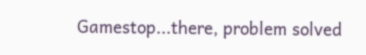Gamestop...there, problem solved